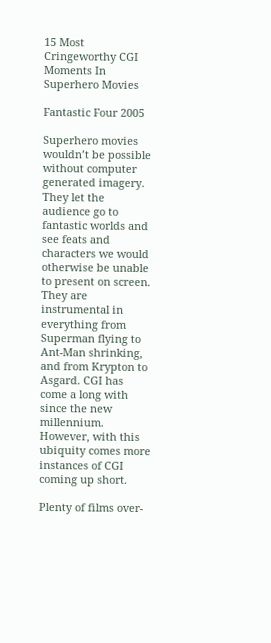15 Most Cringeworthy CGI Moments In Superhero Movies

Fantastic Four 2005

Superhero movies wouldn’t be possible without computer generated imagery. They let the audience go to fantastic worlds and see feats and characters we would otherwise be unable to present on screen. They are instrumental in everything from Superman flying to Ant-Man shrinking, and from Krypton to Asgard. CGI has come a long with since the new millennium. However, with this ubiquity comes more instances of CGI coming up short.

Plenty of films over-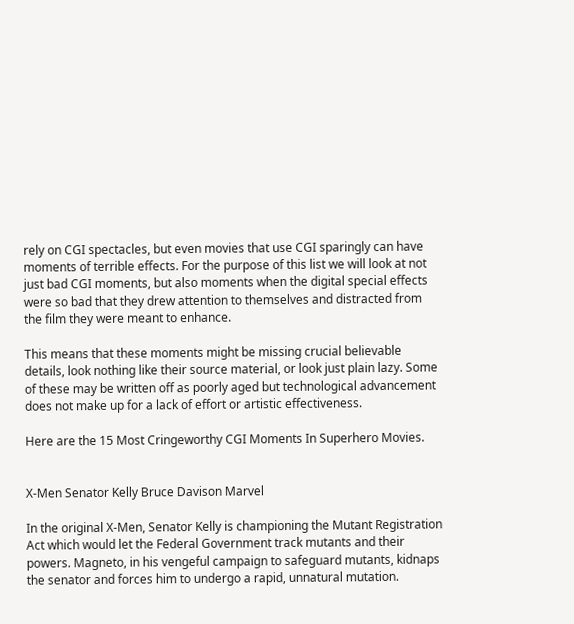rely on CGI spectacles, but even movies that use CGI sparingly can have moments of terrible effects. For the purpose of this list we will look at not just bad CGI moments, but also moments when the digital special effects were so bad that they drew attention to themselves and distracted from the film they were meant to enhance.

This means that these moments might be missing crucial believable details, look nothing like their source material, or look just plain lazy. Some of these may be written off as poorly aged but technological advancement does not make up for a lack of effort or artistic effectiveness.

Here are the 15 Most Cringeworthy CGI Moments In Superhero Movies.


X-Men Senator Kelly Bruce Davison Marvel

In the original X-Men, Senator Kelly is championing the Mutant Registration Act which would let the Federal Government track mutants and their powers. Magneto, in his vengeful campaign to safeguard mutants, kidnaps the senator and forces him to undergo a rapid, unnatural mutation.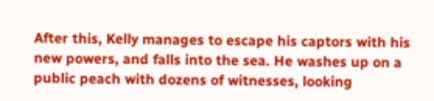After this, Kelly manages to escape his captors with his new powers, and falls into the sea. He washes up on a public peach with dozens of witnesses, looking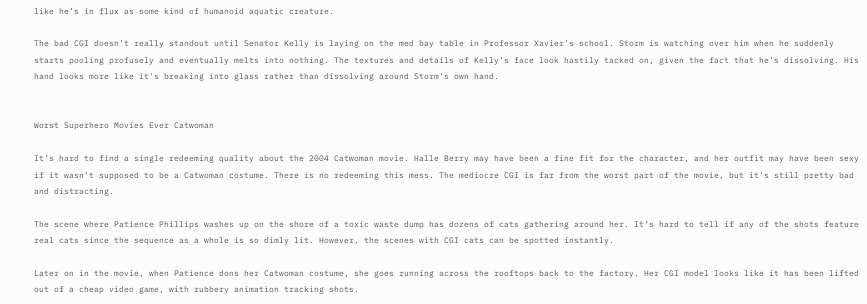like he’s in flux as some kind of humanoid aquatic creature.

The bad CGI doesn’t really standout until Senator Kelly is laying on the med bay table in Professor Xavier’s school. Storm is watching over him when he suddenly starts pooling profusely and eventually melts into nothing. The textures and details of Kelly’s face look hastily tacked on, given the fact that he’s dissolving. His hand looks more like it's breaking into glass rather than dissolving around Storm’s own hand.


Worst Superhero Movies Ever Catwoman

It’s hard to find a single redeeming quality about the 2004 Catwoman movie. Halle Berry may have been a fine fit for the character, and her outfit may have been sexy if it wasn’t supposed to be a Catwoman costume. There is no redeeming this mess. The mediocre CGI is far from the worst part of the movie, but it's still pretty bad and distracting.

The scene where Patience Phillips washes up on the shore of a toxic waste dump has dozens of cats gathering around her. It’s hard to tell if any of the shots feature real cats since the sequence as a whole is so dimly lit. However, the scenes with CGI cats can be spotted instantly.

Later on in the movie, when Patience dons her Catwoman costume, she goes running across the rooftops back to the factory. Her CGI model looks like it has been lifted out of a cheap video game, with rubbery animation tracking shots.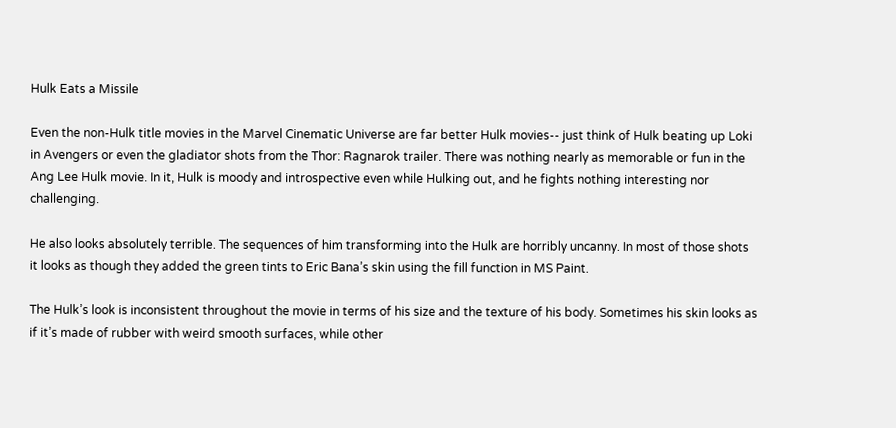Hulk Eats a Missile

Even the non-Hulk title movies in the Marvel Cinematic Universe are far better Hulk movies-- just think of Hulk beating up Loki in Avengers or even the gladiator shots from the Thor: Ragnarok trailer. There was nothing nearly as memorable or fun in the Ang Lee Hulk movie. In it, Hulk is moody and introspective even while Hulking out, and he fights nothing interesting nor challenging.

He also looks absolutely terrible. The sequences of him transforming into the Hulk are horribly uncanny. In most of those shots it looks as though they added the green tints to Eric Bana’s skin using the fill function in MS Paint.

The Hulk’s look is inconsistent throughout the movie in terms of his size and the texture of his body. Sometimes his skin looks as if it’s made of rubber with weird smooth surfaces, while other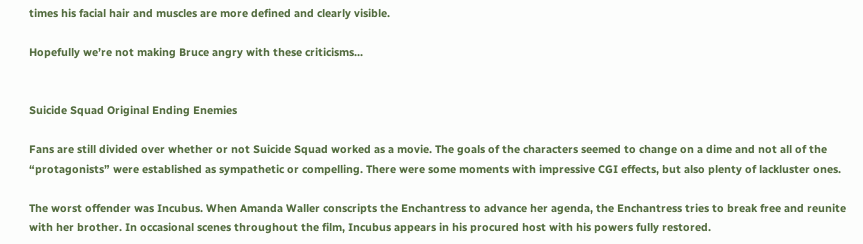times his facial hair and muscles are more defined and clearly visible.

Hopefully we’re not making Bruce angry with these criticisms...


Suicide Squad Original Ending Enemies

Fans are still divided over whether or not Suicide Squad worked as a movie. The goals of the characters seemed to change on a dime and not all of the “protagonists” were established as sympathetic or compelling. There were some moments with impressive CGI effects, but also plenty of lackluster ones.

The worst offender was Incubus. When Amanda Waller conscripts the Enchantress to advance her agenda, the Enchantress tries to break free and reunite with her brother. In occasional scenes throughout the film, Incubus appears in his procured host with his powers fully restored.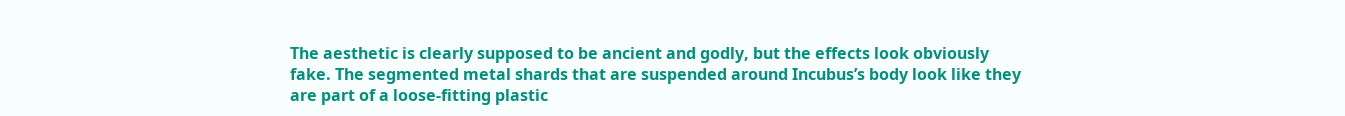The aesthetic is clearly supposed to be ancient and godly, but the effects look obviously fake. The segmented metal shards that are suspended around Incubus’s body look like they are part of a loose-fitting plastic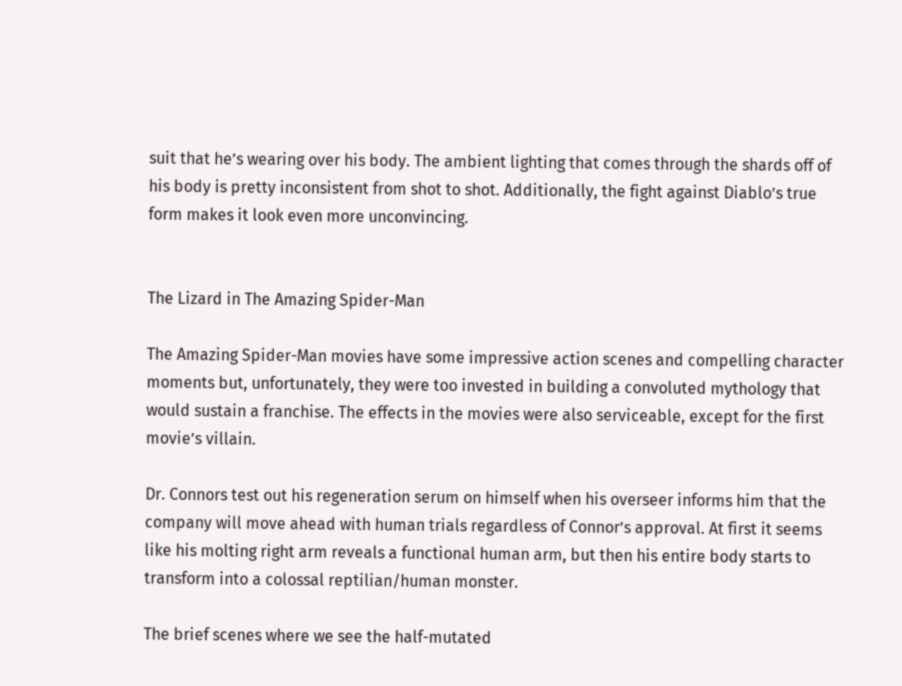suit that he’s wearing over his body. The ambient lighting that comes through the shards off of his body is pretty inconsistent from shot to shot. Additionally, the fight against Diablo’s true form makes it look even more unconvincing.


The Lizard in The Amazing Spider-Man

The Amazing Spider-Man movies have some impressive action scenes and compelling character moments but, unfortunately, they were too invested in building a convoluted mythology that would sustain a franchise. The effects in the movies were also serviceable, except for the first movie’s villain.

Dr. Connors test out his regeneration serum on himself when his overseer informs him that the company will move ahead with human trials regardless of Connor’s approval. At first it seems like his molting right arm reveals a functional human arm, but then his entire body starts to transform into a colossal reptilian/human monster.

The brief scenes where we see the half-mutated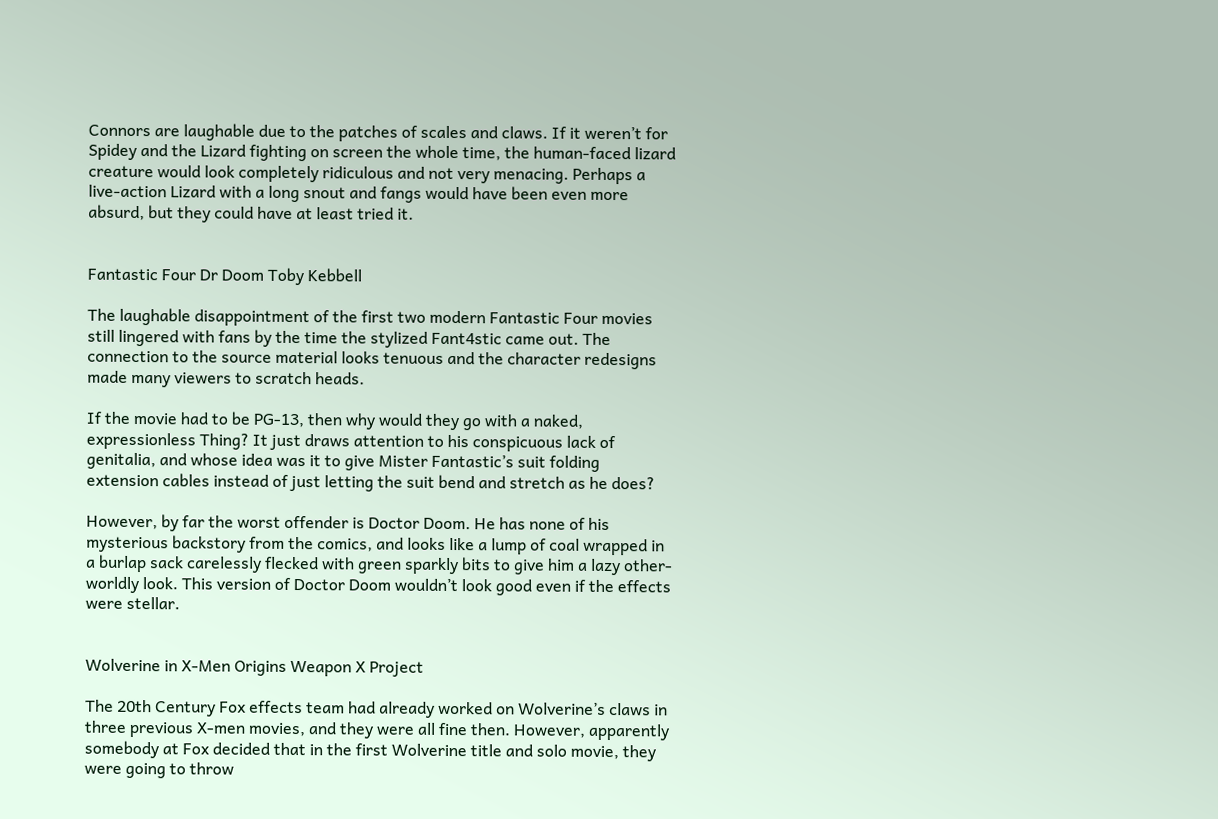Connors are laughable due to the patches of scales and claws. If it weren’t for Spidey and the Lizard fighting on screen the whole time, the human-faced lizard creature would look completely ridiculous and not very menacing. Perhaps a live-action Lizard with a long snout and fangs would have been even more absurd, but they could have at least tried it.


Fantastic Four Dr Doom Toby Kebbell

The laughable disappointment of the first two modern Fantastic Four movies still lingered with fans by the time the stylized Fant4stic came out. The connection to the source material looks tenuous and the character redesigns made many viewers to scratch heads.

If the movie had to be PG-13, then why would they go with a naked, expressionless Thing? It just draws attention to his conspicuous lack of genitalia, and whose idea was it to give Mister Fantastic’s suit folding extension cables instead of just letting the suit bend and stretch as he does?

However, by far the worst offender is Doctor Doom. He has none of his mysterious backstory from the comics, and looks like a lump of coal wrapped in a burlap sack carelessly flecked with green sparkly bits to give him a lazy other-worldly look. This version of Doctor Doom wouldn’t look good even if the effects were stellar.


Wolverine in X-Men Origins Weapon X Project

The 20th Century Fox effects team had already worked on Wolverine’s claws in three previous X-men movies, and they were all fine then. However, apparently somebody at Fox decided that in the first Wolverine title and solo movie, they were going to throw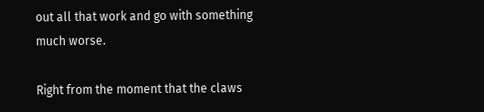out all that work and go with something much worse.

Right from the moment that the claws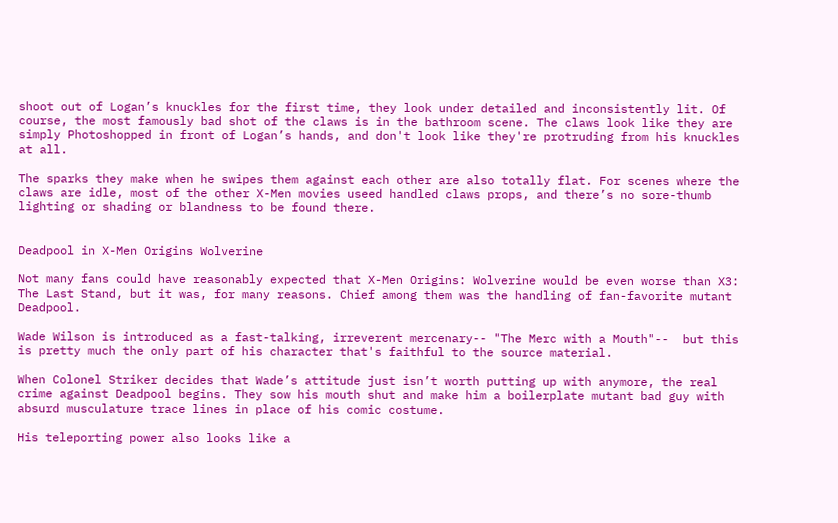shoot out of Logan’s knuckles for the first time, they look under detailed and inconsistently lit. Of course, the most famously bad shot of the claws is in the bathroom scene. The claws look like they are simply Photoshopped in front of Logan’s hands, and don't look like they're protruding from his knuckles at all.

The sparks they make when he swipes them against each other are also totally flat. For scenes where the claws are idle, most of the other X-Men movies useed handled claws props, and there’s no sore-thumb lighting or shading or blandness to be found there.


Deadpool in X-Men Origins Wolverine

Not many fans could have reasonably expected that X-Men Origins: Wolverine would be even worse than X3: The Last Stand, but it was, for many reasons. Chief among them was the handling of fan-favorite mutant Deadpool.

Wade Wilson is introduced as a fast-talking, irreverent mercenary-- "The Merc with a Mouth"--  but this is pretty much the only part of his character that's faithful to the source material.

When Colonel Striker decides that Wade’s attitude just isn’t worth putting up with anymore, the real crime against Deadpool begins. They sow his mouth shut and make him a boilerplate mutant bad guy with absurd musculature trace lines in place of his comic costume.

His teleporting power also looks like a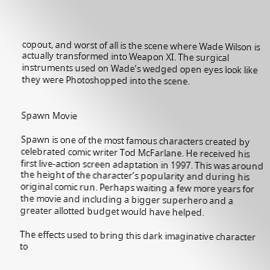copout, and worst of all is the scene where Wade Wilson is actually transformed into Weapon XI. The surgical instruments used on Wade’s wedged open eyes look like they were Photoshopped into the scene.


Spawn Movie

Spawn is one of the most famous characters created by celebrated comic writer Tod McFarlane. He received his first live-action screen adaptation in 1997. This was around the height of the character’s popularity and during his original comic run. Perhaps waiting a few more years for the movie and including a bigger superhero and a greater allotted budget would have helped.

The effects used to bring this dark imaginative character to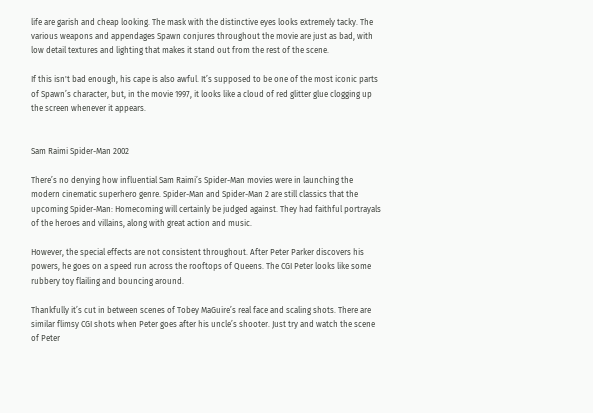life are garish and cheap looking. The mask with the distinctive eyes looks extremely tacky. The various weapons and appendages Spawn conjures throughout the movie are just as bad, with low detail textures and lighting that makes it stand out from the rest of the scene.

If this isn't bad enough, his cape is also awful. It’s supposed to be one of the most iconic parts of Spawn’s character, but, in the movie 1997, it looks like a cloud of red glitter glue clogging up the screen whenever it appears.


Sam Raimi Spider-Man 2002

There’s no denying how influential Sam Raimi’s Spider-Man movies were in launching the modern cinematic superhero genre. Spider-Man and Spider-Man 2 are still classics that the upcoming Spider-Man: Homecoming will certainly be judged against. They had faithful portrayals of the heroes and villains, along with great action and music.

However, the special effects are not consistent throughout. After Peter Parker discovers his powers, he goes on a speed run across the rooftops of Queens. The CGI Peter looks like some rubbery toy flailing and bouncing around.

Thankfully it’s cut in between scenes of Tobey MaGuire’s real face and scaling shots. There are similar flimsy CGI shots when Peter goes after his uncle’s shooter. Just try and watch the scene of Peter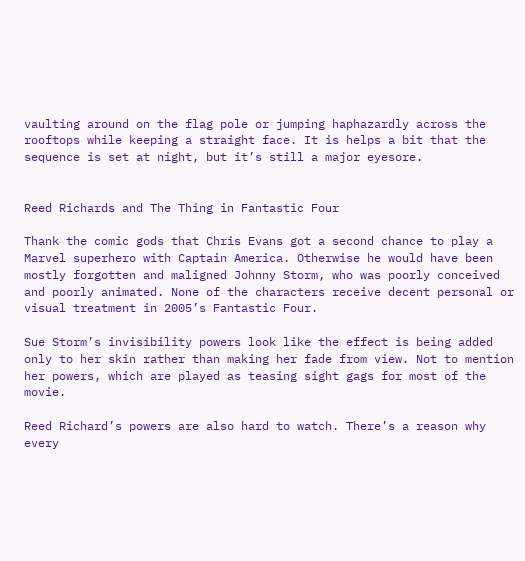vaulting around on the flag pole or jumping haphazardly across the rooftops while keeping a straight face. It is helps a bit that the sequence is set at night, but it’s still a major eyesore.


Reed Richards and The Thing in Fantastic Four

Thank the comic gods that Chris Evans got a second chance to play a Marvel superhero with Captain America. Otherwise he would have been mostly forgotten and maligned Johnny Storm, who was poorly conceived and poorly animated. None of the characters receive decent personal or visual treatment in 2005’s Fantastic Four.

Sue Storm’s invisibility powers look like the effect is being added only to her skin rather than making her fade from view. Not to mention her powers, which are played as teasing sight gags for most of the movie.

Reed Richard’s powers are also hard to watch. There’s a reason why every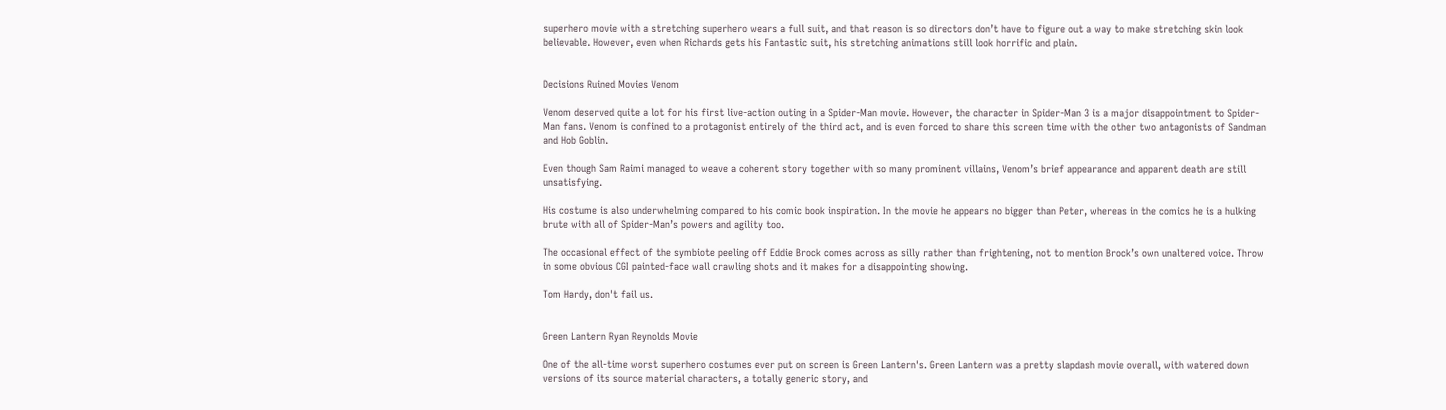superhero movie with a stretching superhero wears a full suit, and that reason is so directors don’t have to figure out a way to make stretching skin look believable. However, even when Richards gets his Fantastic suit, his stretching animations still look horrific and plain.


Decisions Ruined Movies Venom

Venom deserved quite a lot for his first live-action outing in a Spider-Man movie. However, the character in Spider-Man 3 is a major disappointment to Spider-Man fans. Venom is confined to a protagonist entirely of the third act, and is even forced to share this screen time with the other two antagonists of Sandman and Hob Goblin.

Even though Sam Raimi managed to weave a coherent story together with so many prominent villains, Venom’s brief appearance and apparent death are still unsatisfying.

His costume is also underwhelming compared to his comic book inspiration. In the movie he appears no bigger than Peter, whereas in the comics he is a hulking brute with all of Spider-Man’s powers and agility too.

The occasional effect of the symbiote peeling off Eddie Brock comes across as silly rather than frightening, not to mention Brock’s own unaltered voice. Throw in some obvious CGI painted-face wall crawling shots and it makes for a disappointing showing.

Tom Hardy, don't fail us.


Green Lantern Ryan Reynolds Movie

One of the all-time worst superhero costumes ever put on screen is Green Lantern's. Green Lantern was a pretty slapdash movie overall, with watered down versions of its source material characters, a totally generic story, and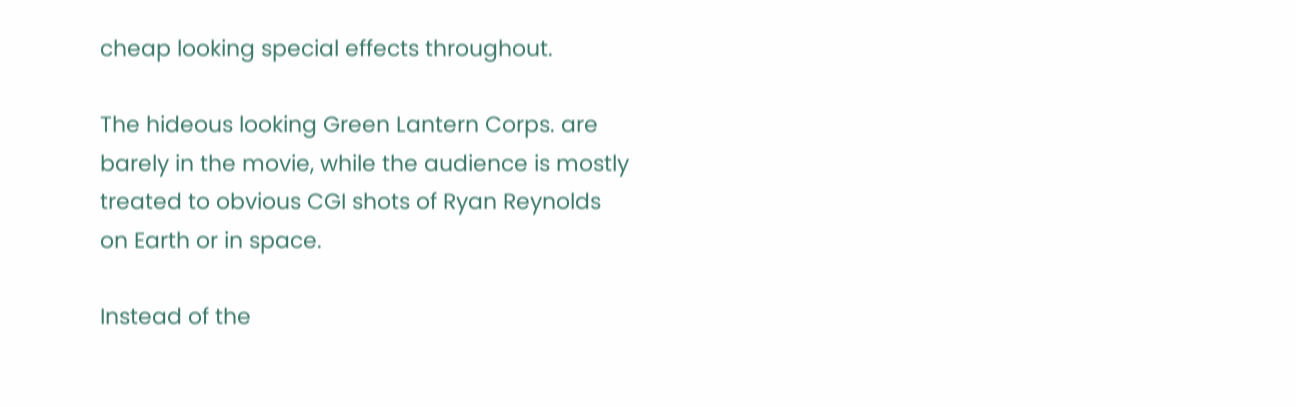cheap looking special effects throughout.

The hideous looking Green Lantern Corps. are barely in the movie, while the audience is mostly treated to obvious CGI shots of Ryan Reynolds on Earth or in space.

Instead of the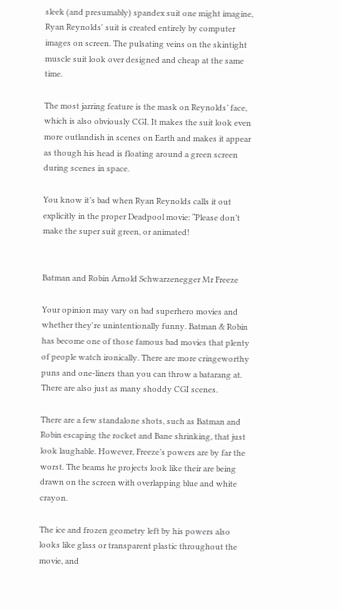sleek (and presumably) spandex suit one might imagine, Ryan Reynolds' suit is created entirely by computer images on screen. The pulsating veins on the skintight muscle suit look over designed and cheap at the same time.

The most jarring feature is the mask on Reynolds’ face, which is also obviously CGI. It makes the suit look even more outlandish in scenes on Earth and makes it appear as though his head is floating around a green screen during scenes in space.

You know it’s bad when Ryan Reynolds calls it out explicitly in the proper Deadpool movie: “Please don’t make the super suit green, or animated!


Batman and Robin Arnold Schwarzenegger Mr Freeze

Your opinion may vary on bad superhero movies and whether they're unintentionally funny. Batman & Robin has become one of those famous bad movies that plenty of people watch ironically. There are more cringeworthy puns and one-liners than you can throw a batarang at. There are also just as many shoddy CGI scenes.

There are a few standalone shots, such as Batman and Robin escaping the rocket and Bane shrinking, that just look laughable. However, Freeze’s powers are by far the worst. The beams he projects look like their are being drawn on the screen with overlapping blue and white crayon.

The ice and frozen geometry left by his powers also looks like glass or transparent plastic throughout the movie, and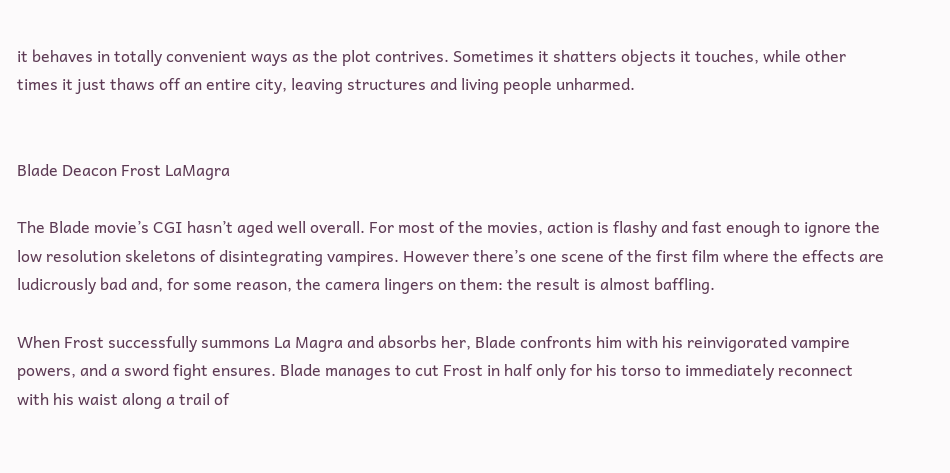it behaves in totally convenient ways as the plot contrives. Sometimes it shatters objects it touches, while other times it just thaws off an entire city, leaving structures and living people unharmed.


Blade Deacon Frost LaMagra

The Blade movie’s CGI hasn’t aged well overall. For most of the movies, action is flashy and fast enough to ignore the low resolution skeletons of disintegrating vampires. However there’s one scene of the first film where the effects are ludicrously bad and, for some reason, the camera lingers on them: the result is almost baffling.

When Frost successfully summons La Magra and absorbs her, Blade confronts him with his reinvigorated vampire powers, and a sword fight ensures. Blade manages to cut Frost in half only for his torso to immediately reconnect with his waist along a trail of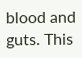blood and guts. This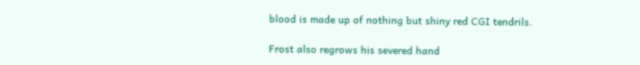blood is made up of nothing but shiny red CGI tendrils.

Frost also regrows his severed hand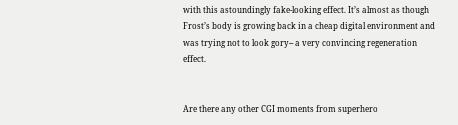with this astoundingly fake-looking effect. It’s almost as though Frost’s body is growing back in a cheap digital environment and was trying not to look gory-- a very convincing regeneration effect.


Are there any other CGI moments from superhero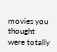movies you thought were totally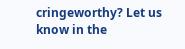cringeworthy? Let us know in the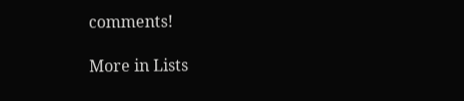comments!

More in Lists